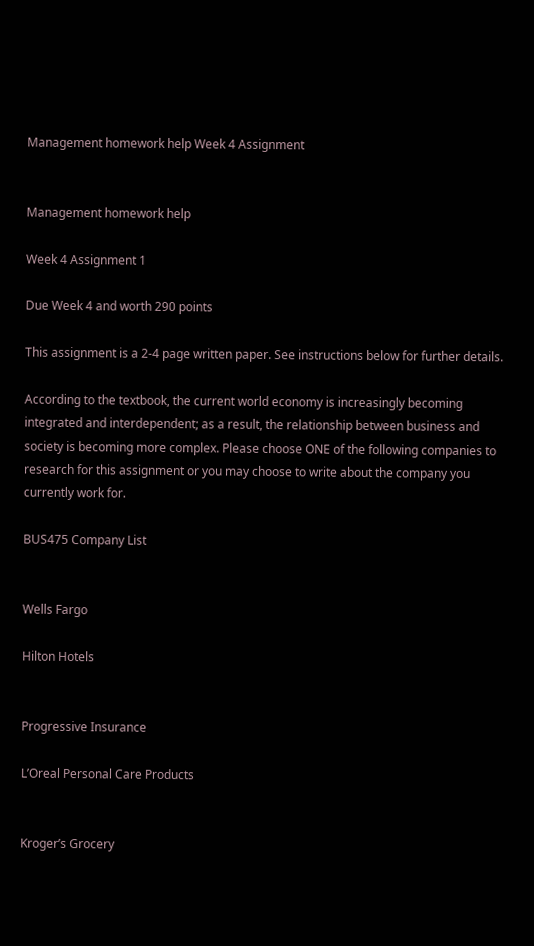Management homework help Week 4 Assignment


Management homework help

Week 4 Assignment 1

Due Week 4 and worth 290 points

This assignment is a 2-4 page written paper. See instructions below for further details.

According to the textbook, the current world economy is increasingly becoming integrated and interdependent; as a result, the relationship between business and society is becoming more complex. Please choose ONE of the following companies to research for this assignment or you may choose to write about the company you currently work for.

BUS475 Company List


Wells Fargo

Hilton Hotels


Progressive Insurance

L’Oreal Personal Care Products


Kroger’s Grocery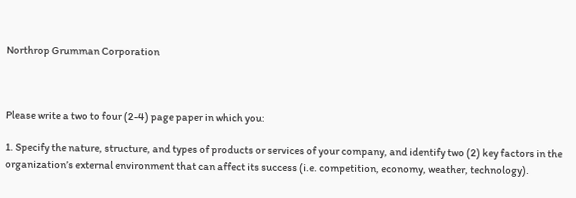Northrop Grumman Corporation



Please write a two to four (2-4) page paper in which you:

1. Specify the nature, structure, and types of products or services of your company, and identify two (2) key factors in the organization’s external environment that can affect its success (i.e. competition, economy, weather, technology).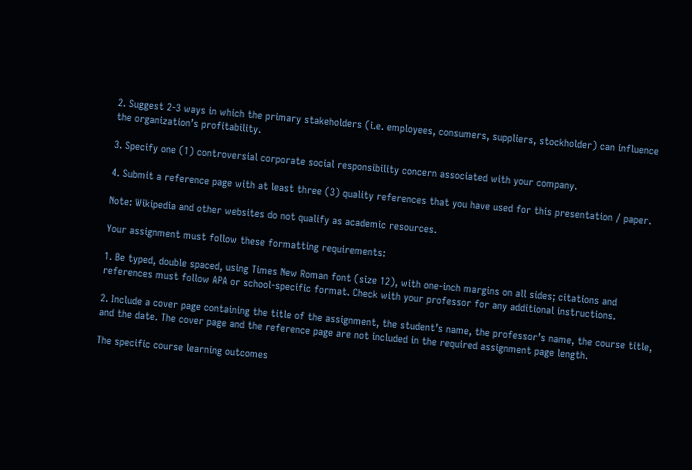2. Suggest 2-3 ways in which the primary stakeholders (i.e. employees, consumers, suppliers, stockholder) can influence the organization’s profitability.

3. Specify one (1) controversial corporate social responsibility concern associated with your company.

4. Submit a reference page with at least three (3) quality references that you have used for this presentation / paper.

Note: Wikipedia and other websites do not qualify as academic resources.

Your assignment must follow these formatting requirements:

1. Be typed, double spaced, using Times New Roman font (size 12), with one-inch margins on all sides; citations and references must follow APA or school-specific format. Check with your professor for any additional instructions.

2. Include a cover page containing the title of the assignment, the student’s name, the professor’s name, the course title, and the date. The cover page and the reference page are not included in the required assignment page length.

The specific course learning outcomes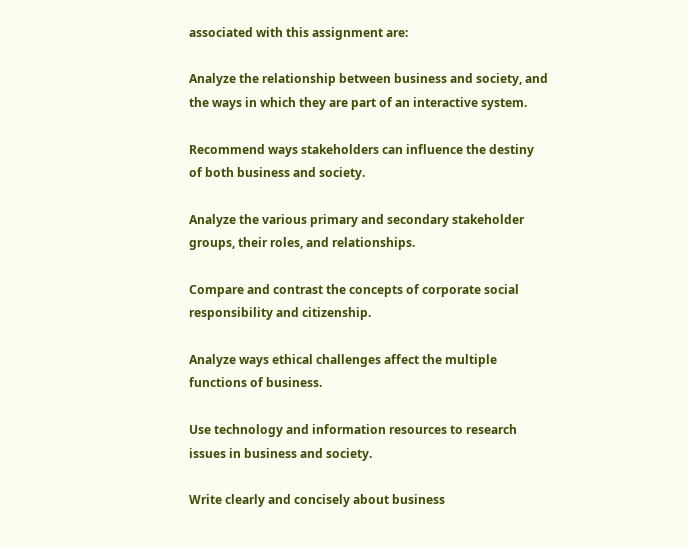associated with this assignment are:

Analyze the relationship between business and society, and the ways in which they are part of an interactive system.

Recommend ways stakeholders can influence the destiny of both business and society.

Analyze the various primary and secondary stakeholder groups, their roles, and relationships.

Compare and contrast the concepts of corporate social responsibility and citizenship.

Analyze ways ethical challenges affect the multiple functions of business.

Use technology and information resources to research issues in business and society.

Write clearly and concisely about business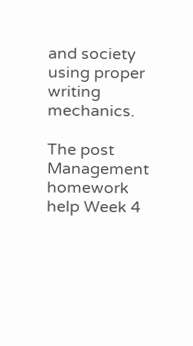and society using proper writing mechanics.

The post Management homework help Week 4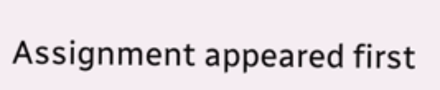Assignment appeared first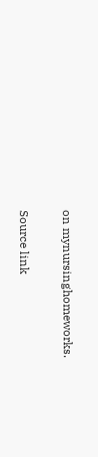on mynursinghomeworks.


Source link